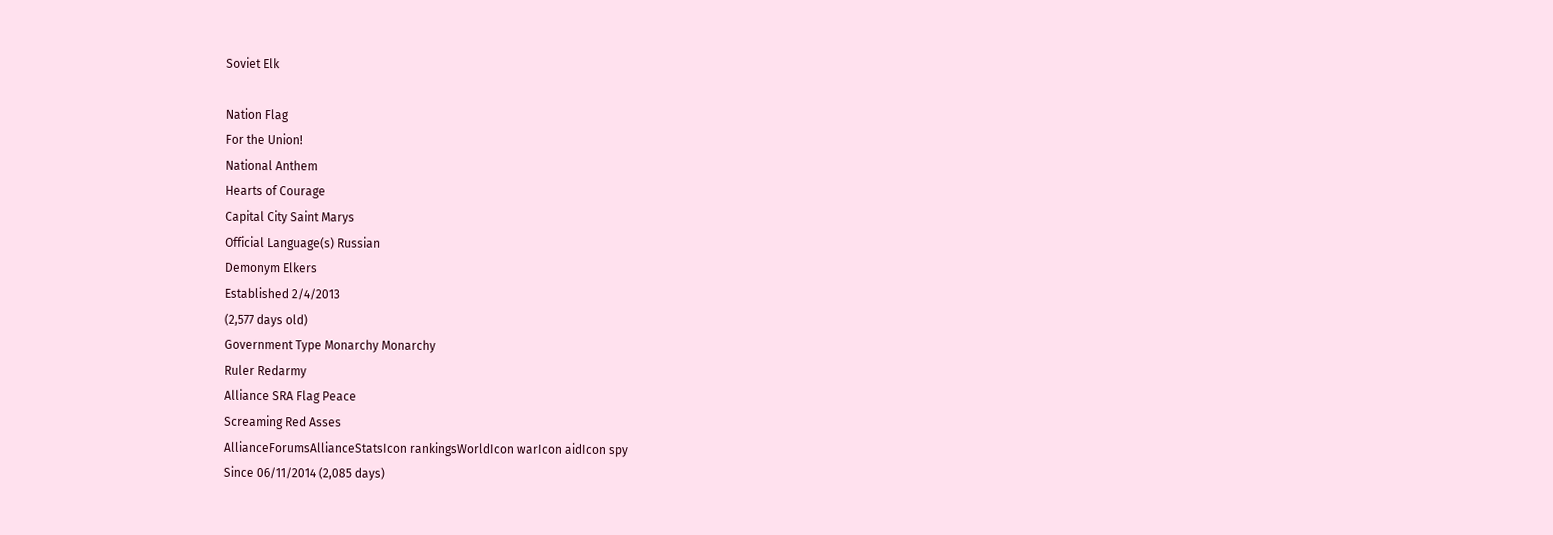Soviet Elk

Nation Flag
For the Union!
National Anthem
Hearts of Courage
Capital City Saint Marys
Official Language(s) Russian
Demonym Elkers
Established 2/4/2013
(2,577 days old)
Government Type Monarchy Monarchy
Ruler Redarmy
Alliance SRA Flag Peace
Screaming Red Asses
AllianceForumsAllianceStatsIcon rankingsWorldIcon warIcon aidIcon spy
Since 06/11/2014 (2,085 days)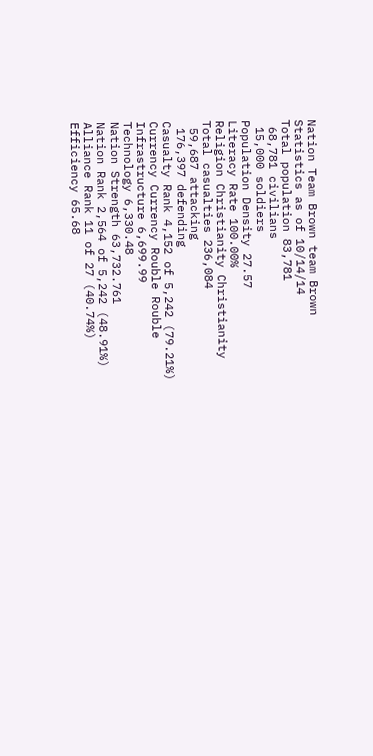Nation Team Brown team Brown
Statistics as of 10/14/14
Total population 83,781
 68,781 civilians
 15,000 soldiers
Population Density 27.57
Literacy Rate 100.00%
Religion Christianity Christianity
Total casualties 236,084
 59,687 attacking
 176,397 defending
Casualty Rank 4,152 of 5,242 (79.21%)
Currency Currency Rouble Rouble
Infrastructure 6,699.99
Technology 6,330.48
Nation Strength 63,732.761
Nation Rank 2,564 of 5,242 (48.91%)
Alliance Rank 11 of 27 (40.74%)
Efficiency 65.68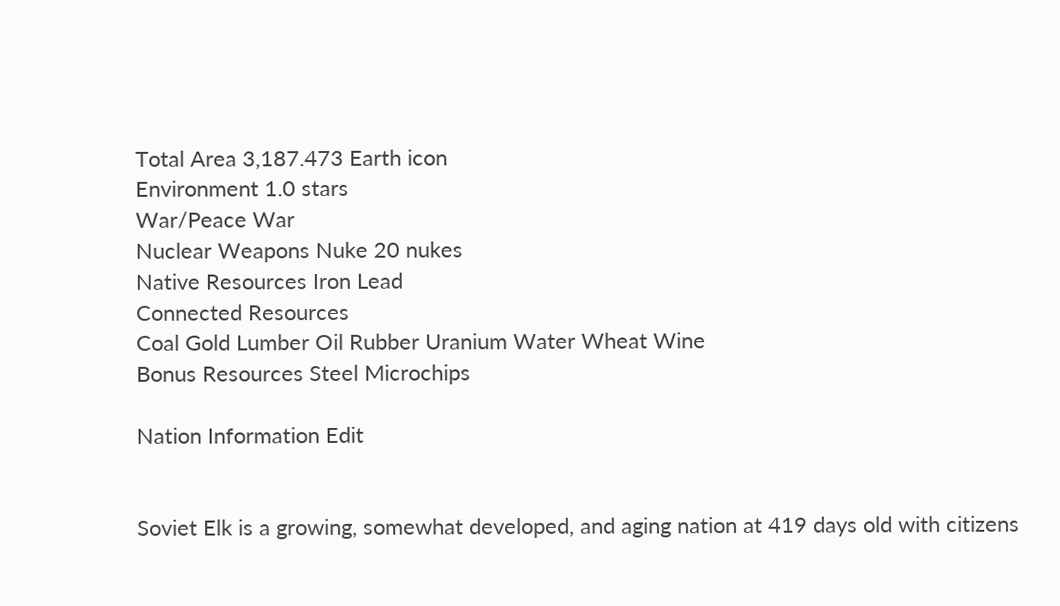Total Area 3,187.473 Earth icon
Environment 1.0 stars
War/Peace War
Nuclear Weapons Nuke 20 nukes
Native Resources Iron Lead
Connected Resources
Coal Gold Lumber Oil Rubber Uranium Water Wheat Wine
Bonus Resources Steel Microchips

Nation Information Edit


Soviet Elk is a growing, somewhat developed, and aging nation at 419 days old with citizens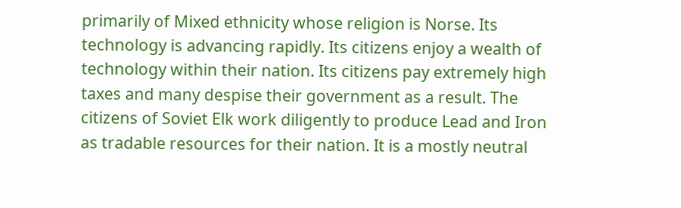primarily of Mixed ethnicity whose religion is Norse. Its technology is advancing rapidly. Its citizens enjoy a wealth of technology within their nation. Its citizens pay extremely high taxes and many despise their government as a result. The citizens of Soviet Elk work diligently to produce Lead and Iron as tradable resources for their nation. It is a mostly neutral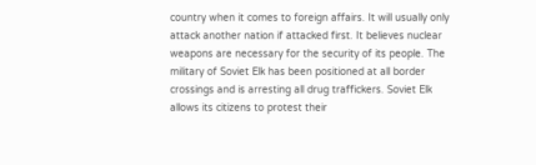country when it comes to foreign affairs. It will usually only attack another nation if attacked first. It believes nuclear weapons are necessary for the security of its people. The military of Soviet Elk has been positioned at all border crossings and is arresting all drug traffickers. Soviet Elk allows its citizens to protest their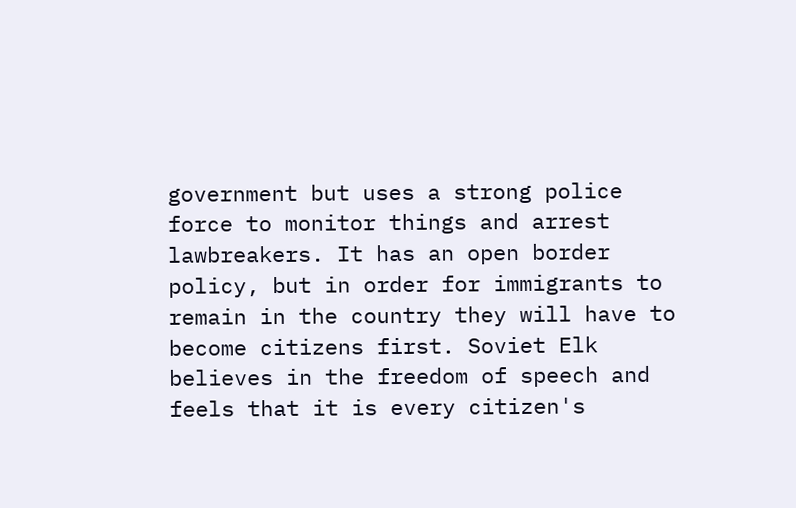government but uses a strong police force to monitor things and arrest lawbreakers. It has an open border policy, but in order for immigrants to remain in the country they will have to become citizens first. Soviet Elk believes in the freedom of speech and feels that it is every citizen's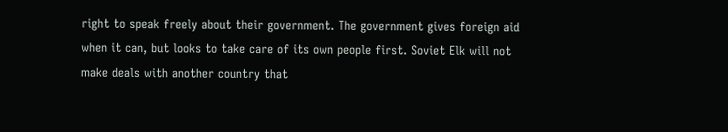right to speak freely about their government. The government gives foreign aid when it can, but looks to take care of its own people first. Soviet Elk will not make deals with another country that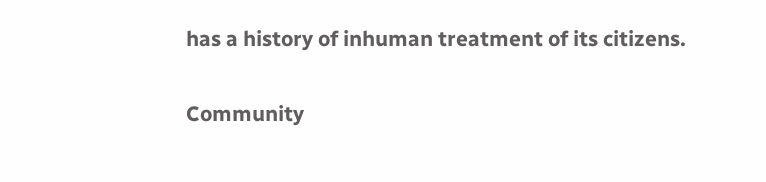has a history of inhuman treatment of its citizens.

Community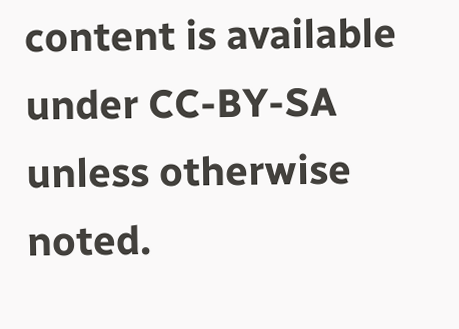content is available under CC-BY-SA unless otherwise noted.